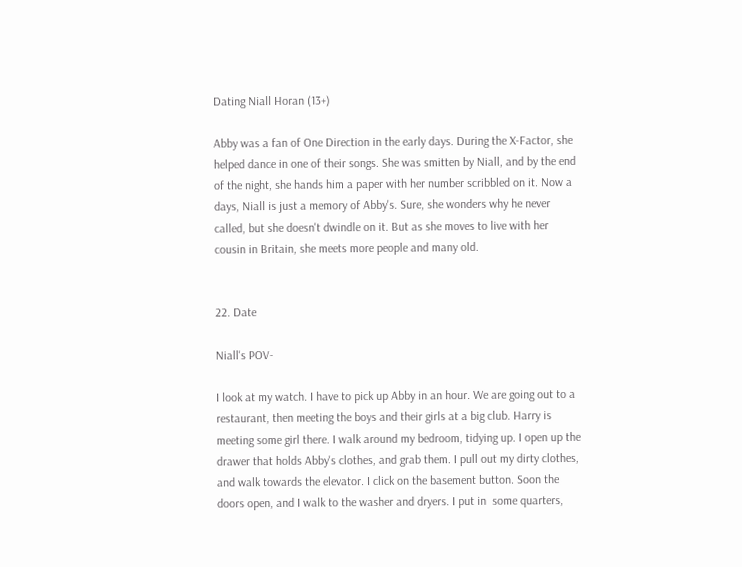Dating Niall Horan (13+)

Abby was a fan of One Direction in the early days. During the X-Factor, she helped dance in one of their songs. She was smitten by Niall, and by the end of the night, she hands him a paper with her number scribbled on it. Now a days, Niall is just a memory of Abby's. Sure, she wonders why he never called, but she doesn't dwindle on it. But as she moves to live with her cousin in Britain, she meets more people and many old.


22. Date

Niall's POV-

I look at my watch. I have to pick up Abby in an hour. We are going out to a restaurant, then meeting the boys and their girls at a big club. Harry is meeting some girl there. I walk around my bedroom, tidying up. I open up the drawer that holds Abby's clothes, and grab them. I pull out my dirty clothes, and walk towards the elevator. I click on the basement button. Soon the doors open, and I walk to the washer and dryers. I put in  some quarters,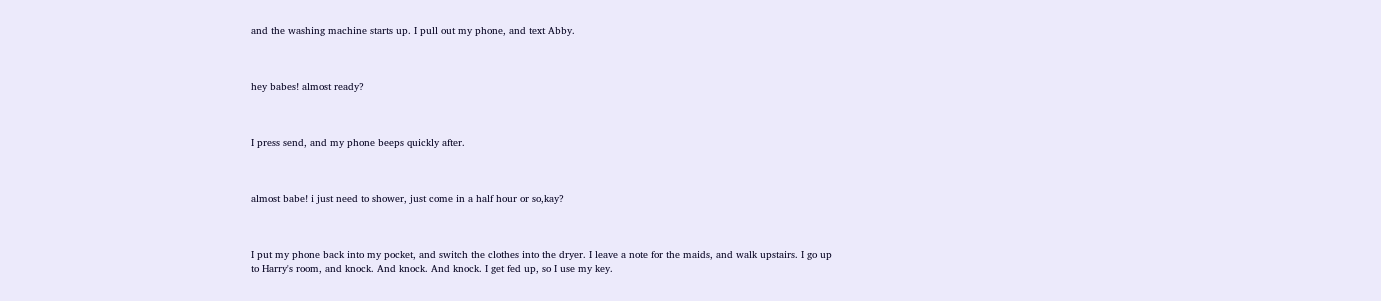and the washing machine starts up. I pull out my phone, and text Abby.



hey babes! almost ready?



I press send, and my phone beeps quickly after.



almost babe! i just need to shower, just come in a half hour or so,kay?



I put my phone back into my pocket, and switch the clothes into the dryer. I leave a note for the maids, and walk upstairs. I go up to Harry's room, and knock. And knock. And knock. I get fed up, so I use my key.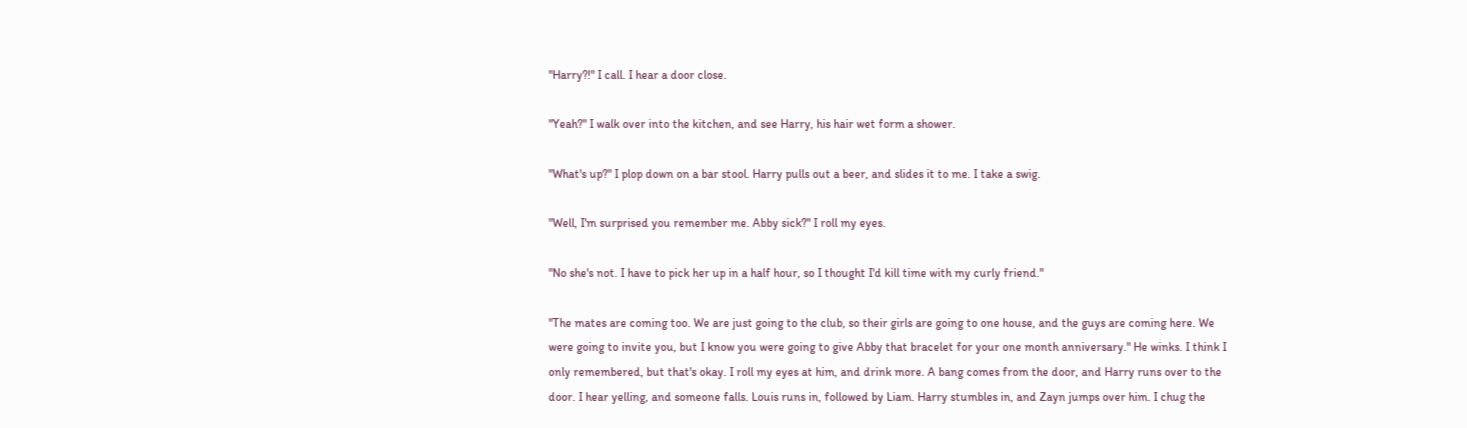"Harry?!" I call. I hear a door close.

"Yeah?" I walk over into the kitchen, and see Harry, his hair wet form a shower.

"What's up?" I plop down on a bar stool. Harry pulls out a beer, and slides it to me. I take a swig.

"Well, I'm surprised you remember me. Abby sick?" I roll my eyes.

"No she's not. I have to pick her up in a half hour, so I thought I'd kill time with my curly friend."

"The mates are coming too. We are just going to the club, so their girls are going to one house, and the guys are coming here. We were going to invite you, but I know you were going to give Abby that bracelet for your one month anniversary." He winks. I think I only remembered, but that's okay. I roll my eyes at him, and drink more. A bang comes from the door, and Harry runs over to the door. I hear yelling, and someone falls. Louis runs in, followed by Liam. Harry stumbles in, and Zayn jumps over him. I chug the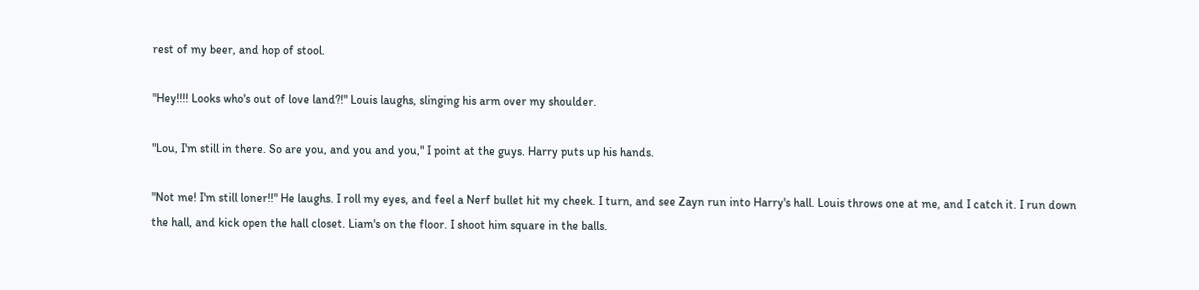rest of my beer, and hop of stool.

"Hey!!!! Looks who's out of love land?!" Louis laughs, slinging his arm over my shoulder.

"Lou, I'm still in there. So are you, and you and you," I point at the guys. Harry puts up his hands.

"Not me! I'm still loner!!" He laughs. I roll my eyes, and feel a Nerf bullet hit my cheek. I turn, and see Zayn run into Harry's hall. Louis throws one at me, and I catch it. I run down the hall, and kick open the hall closet. Liam's on the floor. I shoot him square in the balls.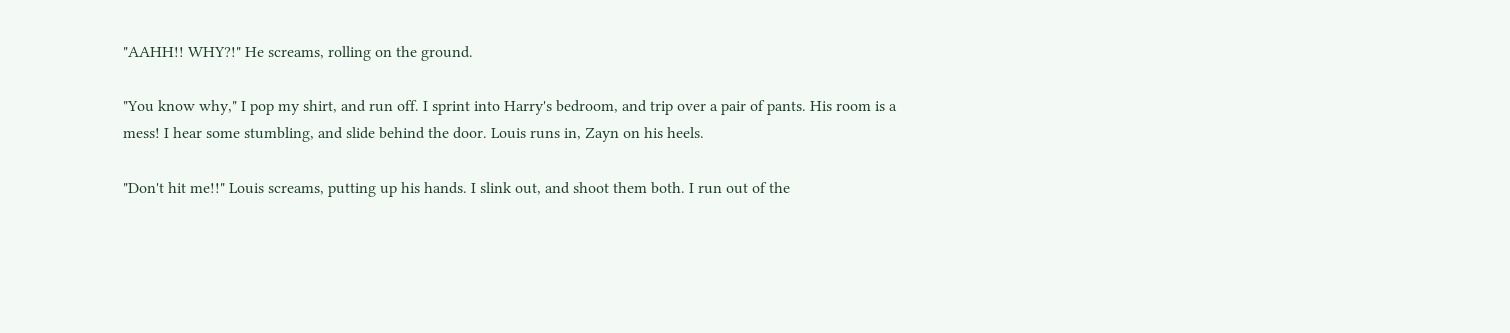"AAHH!! WHY?!" He screams, rolling on the ground.

"You know why," I pop my shirt, and run off. I sprint into Harry's bedroom, and trip over a pair of pants. His room is a mess! I hear some stumbling, and slide behind the door. Louis runs in, Zayn on his heels.

"Don't hit me!!" Louis screams, putting up his hands. I slink out, and shoot them both. I run out of the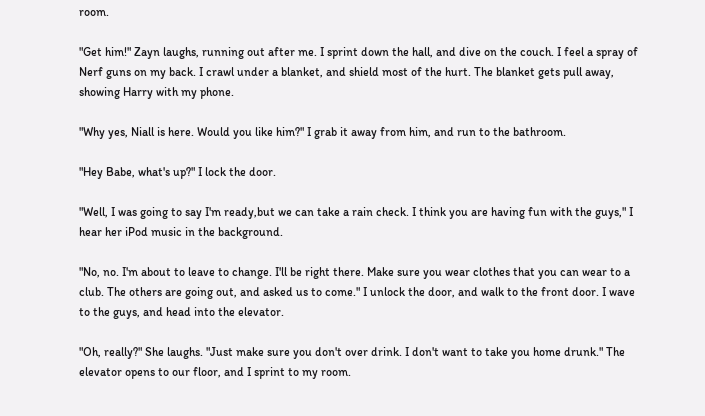room.

"Get him!" Zayn laughs, running out after me. I sprint down the hall, and dive on the couch. I feel a spray of Nerf guns on my back. I crawl under a blanket, and shield most of the hurt. The blanket gets pull away, showing Harry with my phone.

"Why yes, Niall is here. Would you like him?" I grab it away from him, and run to the bathroom.

"Hey Babe, what's up?" I lock the door.

"Well, I was going to say I'm ready,but we can take a rain check. I think you are having fun with the guys," I hear her iPod music in the background.

"No, no. I'm about to leave to change. I'll be right there. Make sure you wear clothes that you can wear to a club. The others are going out, and asked us to come." I unlock the door, and walk to the front door. I wave to the guys, and head into the elevator.

"Oh, really?" She laughs. "Just make sure you don't over drink. I don't want to take you home drunk." The elevator opens to our floor, and I sprint to my room.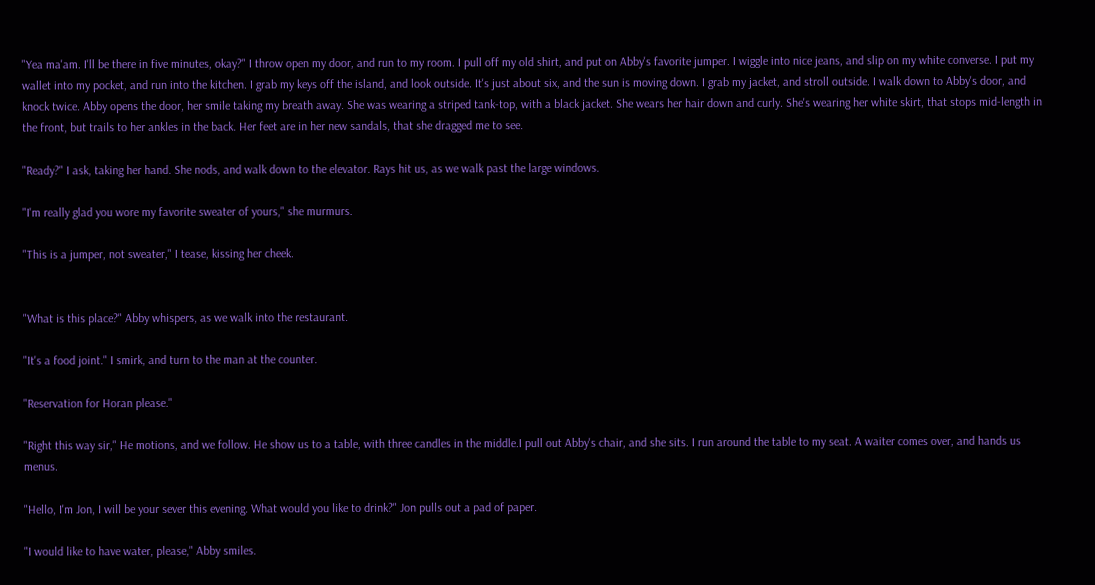"Yea ma'am. I'll be there in five minutes, okay?" I throw open my door, and run to my room. I pull off my old shirt, and put on Abby's favorite jumper. I wiggle into nice jeans, and slip on my white converse. I put my wallet into my pocket, and run into the kitchen. I grab my keys off the island, and look outside. It's just about six, and the sun is moving down. I grab my jacket, and stroll outside. I walk down to Abby's door, and knock twice. Abby opens the door, her smile taking my breath away. She was wearing a striped tank-top, with a black jacket. She wears her hair down and curly. She's wearing her white skirt, that stops mid-length in the front, but trails to her ankles in the back. Her feet are in her new sandals, that she dragged me to see.

"Ready?" I ask, taking her hand. She nods, and walk down to the elevator. Rays hit us, as we walk past the large windows.

"I'm really glad you wore my favorite sweater of yours," she murmurs.

"This is a jumper, not sweater," I tease, kissing her cheek.


"What is this place?" Abby whispers, as we walk into the restaurant.

"It's a food joint." I smirk, and turn to the man at the counter.

"Reservation for Horan please."

"Right this way sir," He motions, and we follow. He show us to a table, with three candles in the middle.I pull out Abby's chair, and she sits. I run around the table to my seat. A waiter comes over, and hands us menus.

"Hello, I'm Jon, I will be your sever this evening. What would you like to drink?" Jon pulls out a pad of paper.

"I would like to have water, please," Abby smiles.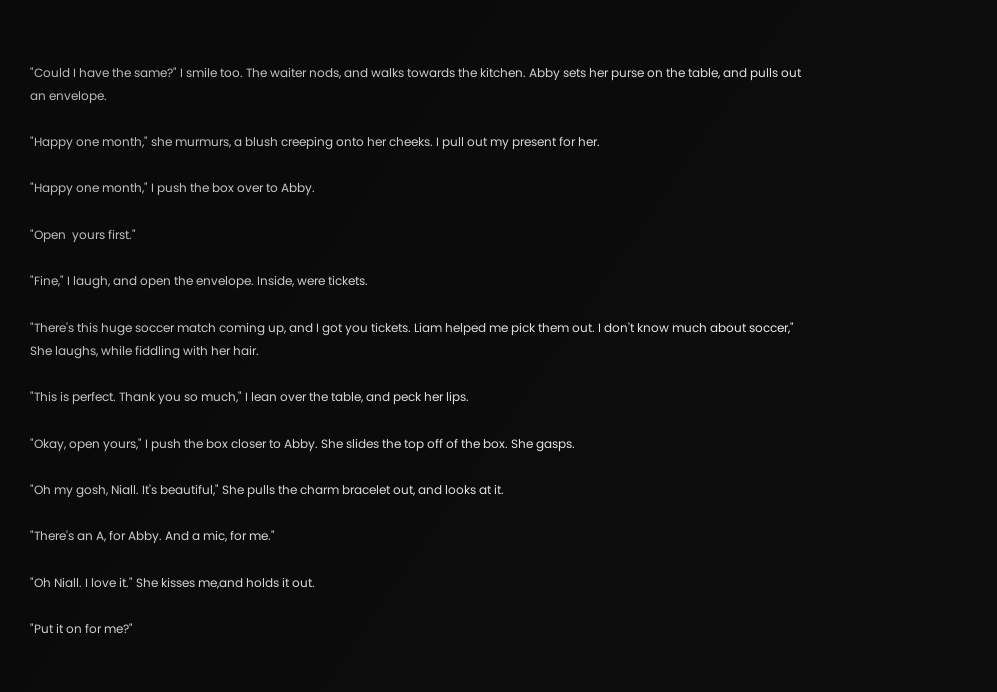"Could I have the same?" I smile too. The waiter nods, and walks towards the kitchen. Abby sets her purse on the table, and pulls out an envelope.

"Happy one month," she murmurs, a blush creeping onto her cheeks. I pull out my present for her.

"Happy one month," I push the box over to Abby.

"Open  yours first."

"Fine," I laugh, and open the envelope. Inside, were tickets.

"There's this huge soccer match coming up, and I got you tickets. Liam helped me pick them out. I don't know much about soccer," She laughs, while fiddling with her hair.

"This is perfect. Thank you so much," I lean over the table, and peck her lips.

"Okay, open yours," I push the box closer to Abby. She slides the top off of the box. She gasps.

"Oh my gosh, Niall. It's beautiful," She pulls the charm bracelet out, and looks at it.

"There's an A, for Abby. And a mic, for me."

"Oh Niall. I love it." She kisses me,and holds it out.

"Put it on for me?"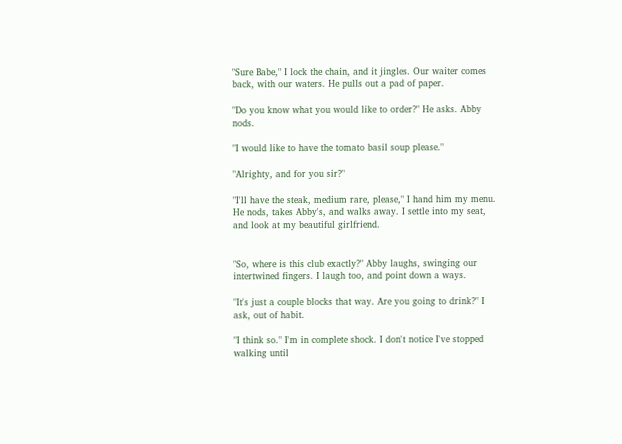"Sure Babe," I lock the chain, and it jingles. Our waiter comes back, with our waters. He pulls out a pad of paper.

"Do you know what you would like to order?" He asks. Abby nods.

"I would like to have the tomato basil soup please."

"Alrighty, and for you sir?"

"I'll have the steak, medium rare, please," I hand him my menu. He nods, takes Abby's, and walks away. I settle into my seat, and look at my beautiful girlfriend.


"So, where is this club exactly?" Abby laughs, swinging our intertwined fingers. I laugh too, and point down a ways.

"It's just a couple blocks that way. Are you going to drink?" I ask, out of habit.

"I think so." I'm in complete shock. I don't notice I've stopped walking until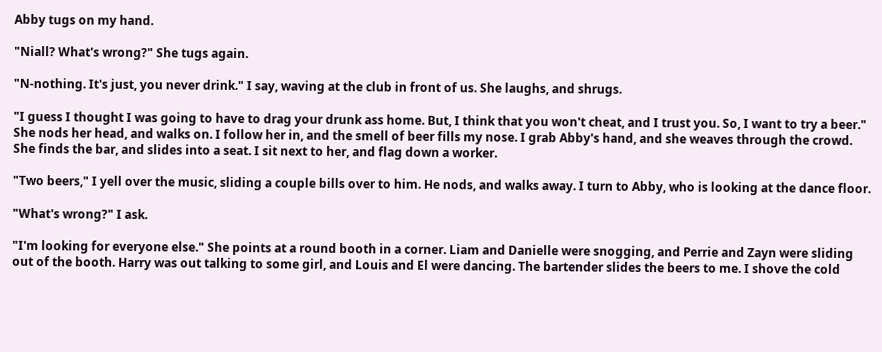Abby tugs on my hand.

"Niall? What's wrong?" She tugs again.

"N-nothing. It's just, you never drink." I say, waving at the club in front of us. She laughs, and shrugs.

"I guess I thought I was going to have to drag your drunk ass home. But, I think that you won't cheat, and I trust you. So, I want to try a beer." She nods her head, and walks on. I follow her in, and the smell of beer fills my nose. I grab Abby's hand, and she weaves through the crowd. She finds the bar, and slides into a seat. I sit next to her, and flag down a worker.

"Two beers," I yell over the music, sliding a couple bills over to him. He nods, and walks away. I turn to Abby, who is looking at the dance floor.

"What's wrong?" I ask.

"I'm looking for everyone else." She points at a round booth in a corner. Liam and Danielle were snogging, and Perrie and Zayn were sliding out of the booth. Harry was out talking to some girl, and Louis and El were dancing. The bartender slides the beers to me. I shove the cold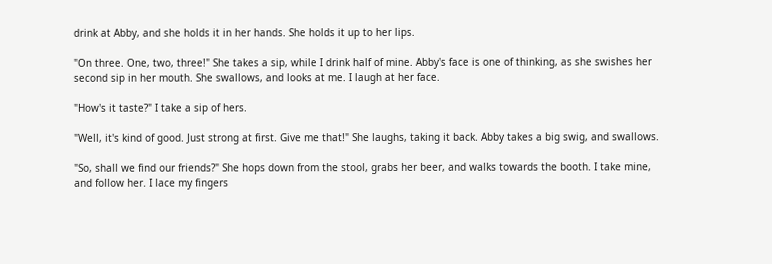drink at Abby, and she holds it in her hands. She holds it up to her lips.

"On three. One, two, three!" She takes a sip, while I drink half of mine. Abby's face is one of thinking, as she swishes her second sip in her mouth. She swallows, and looks at me. I laugh at her face.

"How's it taste?" I take a sip of hers.

"Well, it's kind of good. Just strong at first. Give me that!" She laughs, taking it back. Abby takes a big swig, and swallows.

"So, shall we find our friends?" She hops down from the stool, grabs her beer, and walks towards the booth. I take mine, and follow her. I lace my fingers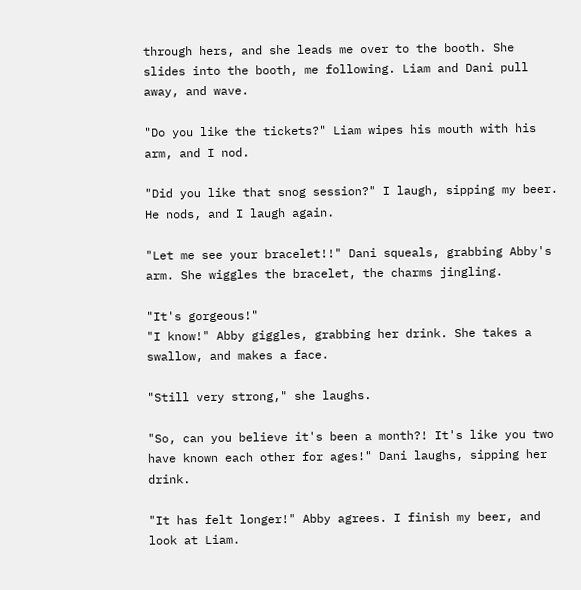through hers, and she leads me over to the booth. She slides into the booth, me following. Liam and Dani pull away, and wave.

"Do you like the tickets?" Liam wipes his mouth with his arm, and I nod.

"Did you like that snog session?" I laugh, sipping my beer. He nods, and I laugh again.

"Let me see your bracelet!!" Dani squeals, grabbing Abby's arm. She wiggles the bracelet, the charms jingling.

"It's gorgeous!"
"I know!" Abby giggles, grabbing her drink. She takes a swallow, and makes a face.

"Still very strong," she laughs.

"So, can you believe it's been a month?! It's like you two have known each other for ages!" Dani laughs, sipping her drink.

"It has felt longer!" Abby agrees. I finish my beer, and look at Liam.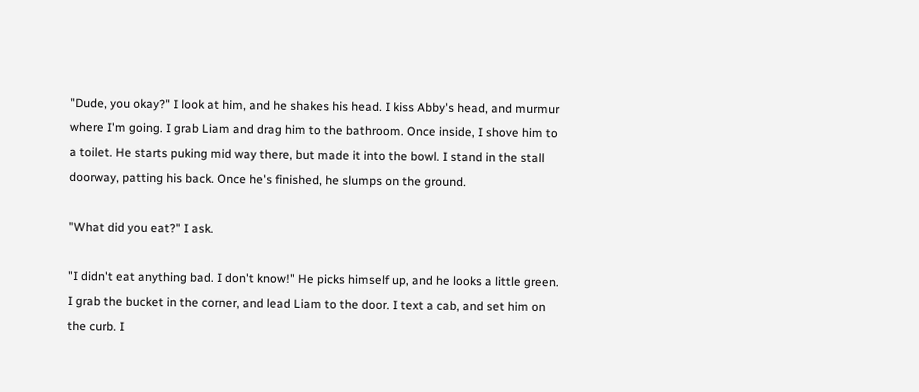"Dude, you okay?" I look at him, and he shakes his head. I kiss Abby's head, and murmur where I'm going. I grab Liam and drag him to the bathroom. Once inside, I shove him to a toilet. He starts puking mid way there, but made it into the bowl. I stand in the stall doorway, patting his back. Once he's finished, he slumps on the ground.

"What did you eat?" I ask.

"I didn't eat anything bad. I don't know!" He picks himself up, and he looks a little green. I grab the bucket in the corner, and lead Liam to the door. I text a cab, and set him on the curb. I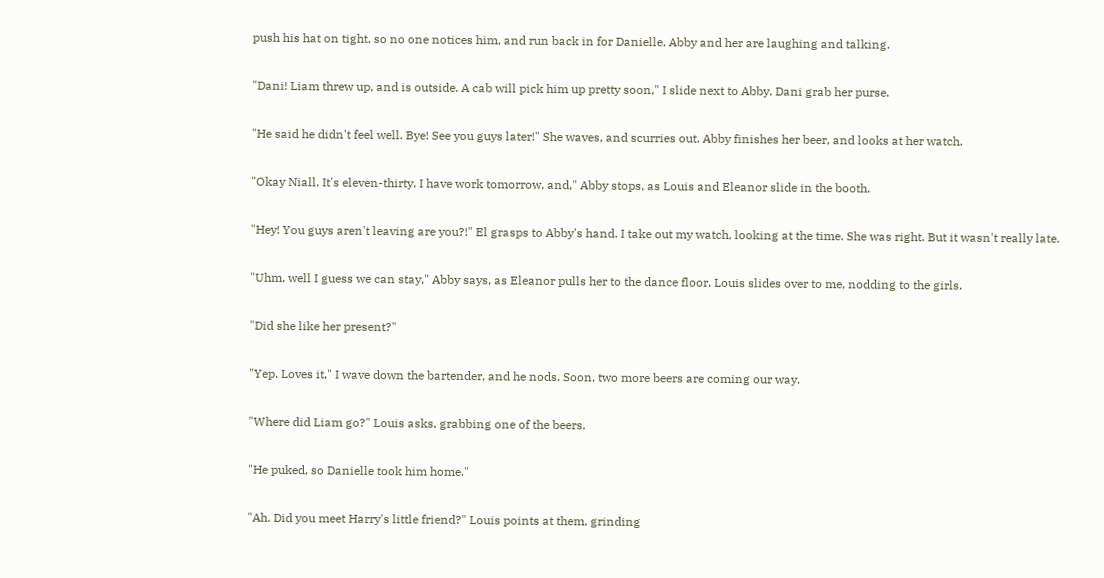push his hat on tight, so no one notices him, and run back in for Danielle. Abby and her are laughing and talking.

"Dani! Liam threw up, and is outside. A cab will pick him up pretty soon," I slide next to Abby. Dani grab her purse.

"He said he didn't feel well. Bye! See you guys later!" She waves, and scurries out. Abby finishes her beer, and looks at her watch.

"Okay Niall. It's eleven-thirty. I have work tomorrow, and," Abby stops, as Louis and Eleanor slide in the booth.

"Hey! You guys aren't leaving are you?!" El grasps to Abby's hand. I take out my watch, looking at the time. She was right. But it wasn't really late.

"Uhm, well I guess we can stay," Abby says, as Eleanor pulls her to the dance floor. Louis slides over to me, nodding to the girls.

"Did she like her present?"

"Yep. Loves it," I wave down the bartender, and he nods. Soon, two more beers are coming our way.

"Where did Liam go?" Louis asks, grabbing one of the beers.

"He puked, so Danielle took him home."

"Ah. Did you meet Harry's little friend?" Louis points at them, grinding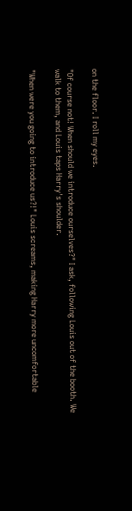on the floor. I roll my eyes.

"Of course not! When should we introduce ourselves?" I ask, following Louis out of the booth. We walk to them, and Louis taps Harry's shoulder.

"When were you going to introduce us?!" Louis screams, making Harry more uncomfortable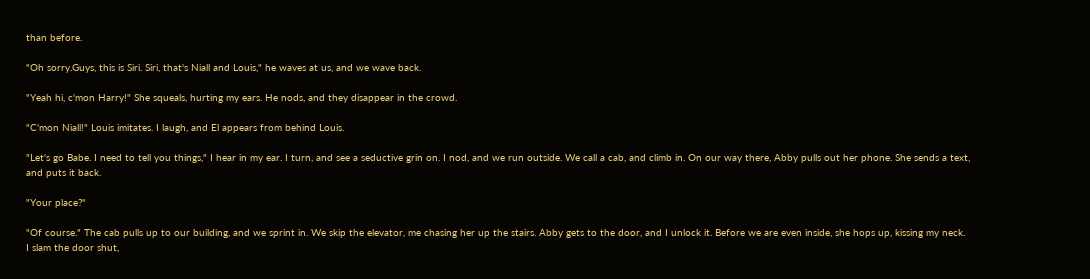than before.

"Oh sorry.Guys, this is Siri. Siri, that's Niall and Louis," he waves at us, and we wave back.

"Yeah hi, c'mon Harry!" She squeals, hurting my ears. He nods, and they disappear in the crowd.

"C'mon Niall!" Louis imitates. I laugh, and El appears from behind Louis.

"Let's go Babe. I need to tell you things," I hear in my ear. I turn, and see a seductive grin on. I nod, and we run outside. We call a cab, and climb in. On our way there, Abby pulls out her phone. She sends a text, and puts it back.

"Your place?"

"Of course." The cab pulls up to our building, and we sprint in. We skip the elevator, me chasing her up the stairs. Abby gets to the door, and I unlock it. Before we are even inside, she hops up, kissing my neck. I slam the door shut,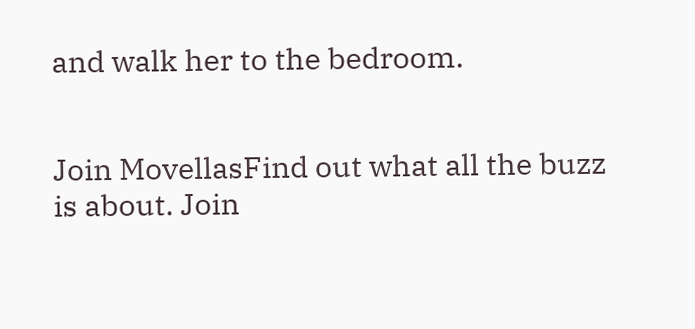and walk her to the bedroom.


Join MovellasFind out what all the buzz is about. Join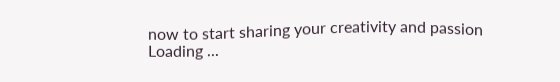now to start sharing your creativity and passion
Loading ...